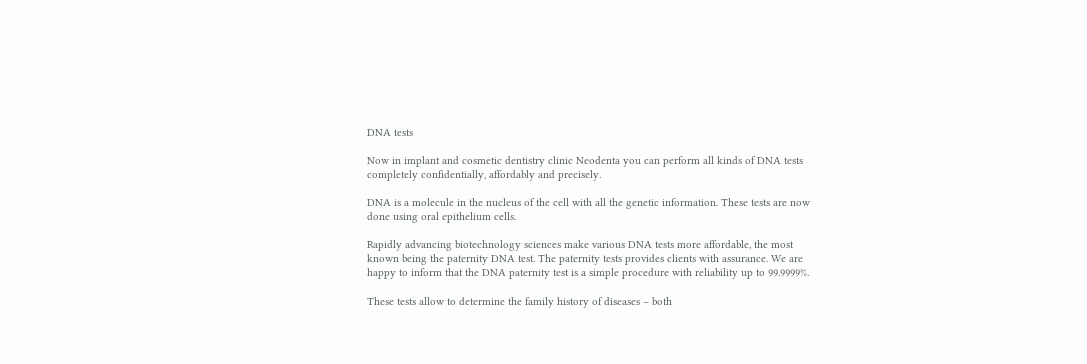DNA tests

Now in implant and cosmetic dentistry clinic Neodenta you can perform all kinds of DNA tests completely confidentially, affordably and precisely.

DNA is a molecule in the nucleus of the cell with all the genetic information. These tests are now done using oral epithelium cells.

Rapidly advancing biotechnology sciences make various DNA tests more affordable, the most known being the paternity DNA test. The paternity tests provides clients with assurance. We are happy to inform that the DNA paternity test is a simple procedure with reliability up to 99.9999%.

These tests allow to determine the family history of diseases – both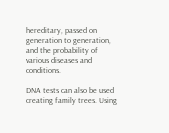hereditary, passed on generation to generation, and the probability of various diseases and conditions.

DNA tests can also be used creating family trees. Using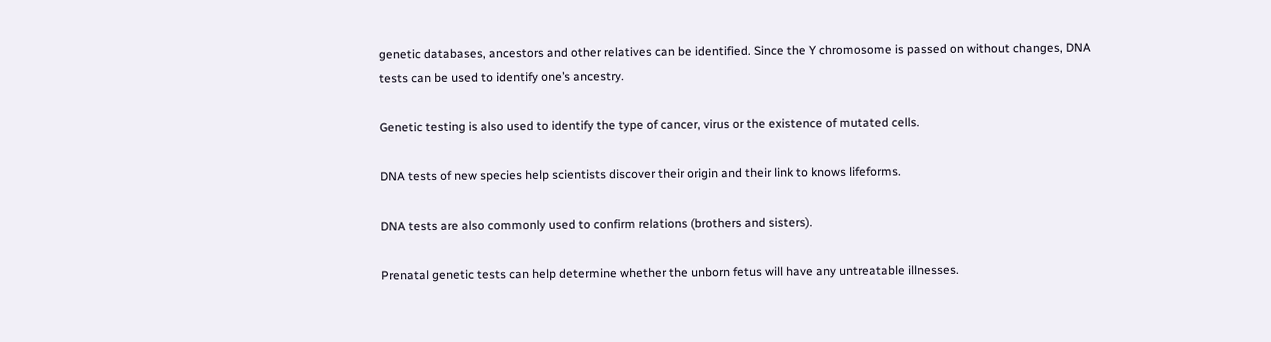genetic databases, ancestors and other relatives can be identified. Since the Y chromosome is passed on without changes, DNA tests can be used to identify one’s ancestry.

Genetic testing is also used to identify the type of cancer, virus or the existence of mutated cells.

DNA tests of new species help scientists discover their origin and their link to knows lifeforms.

DNA tests are also commonly used to confirm relations (brothers and sisters).

Prenatal genetic tests can help determine whether the unborn fetus will have any untreatable illnesses.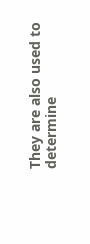They are also used to determine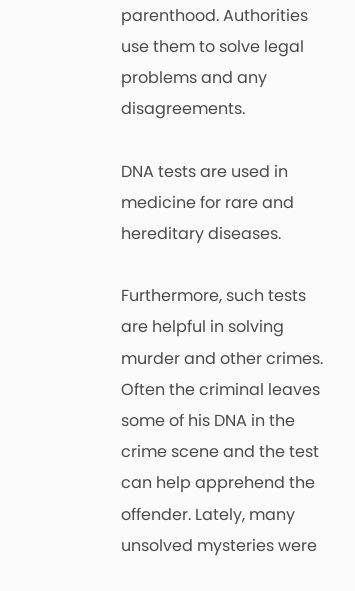parenthood. Authorities use them to solve legal problems and any disagreements.

DNA tests are used in medicine for rare and hereditary diseases.

Furthermore, such tests are helpful in solving murder and other crimes. Often the criminal leaves some of his DNA in the crime scene and the test can help apprehend the offender. Lately, many unsolved mysteries were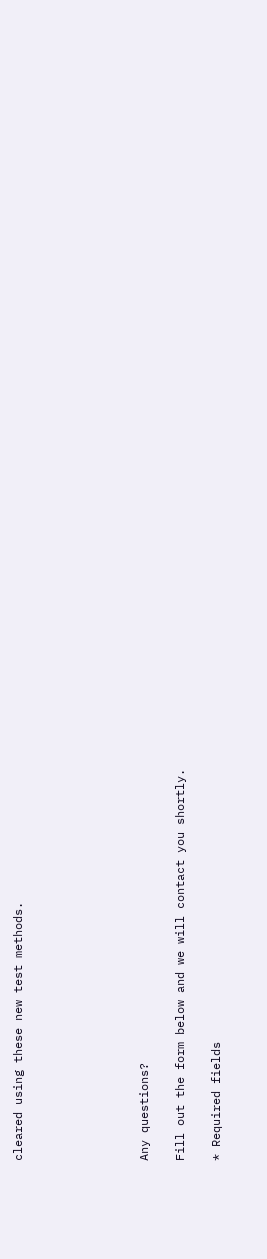cleared using these new test methods.






Any questions?

Fill out the form below and we will contact you shortly.

* Required fields